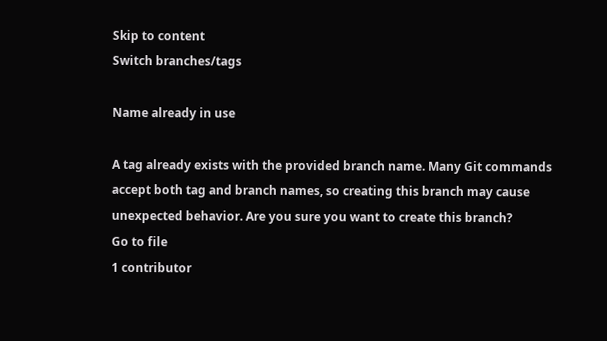Skip to content
Switch branches/tags

Name already in use

A tag already exists with the provided branch name. Many Git commands accept both tag and branch names, so creating this branch may cause unexpected behavior. Are you sure you want to create this branch?
Go to file
1 contributor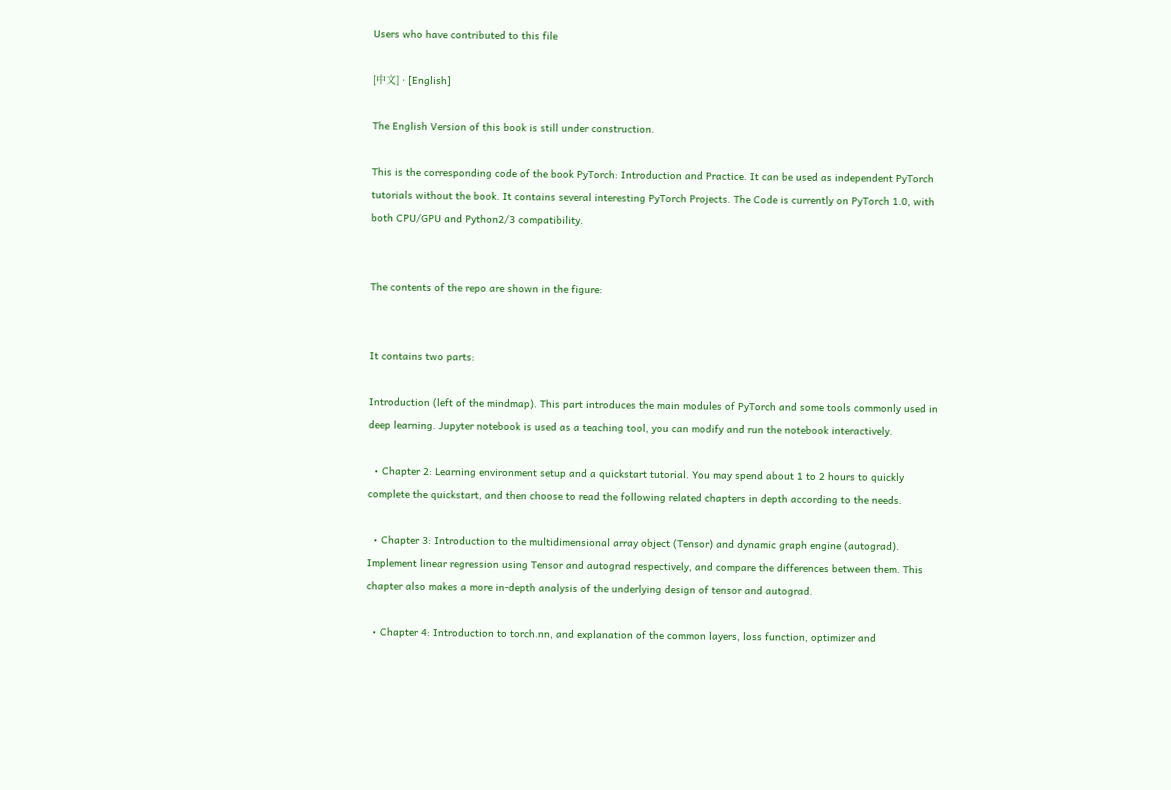Users who have contributed to this file

[中文] · [English]

The English Version of this book is still under construction.

This is the corresponding code of the book PyTorch: Introduction and Practice. It can be used as independent PyTorch tutorials without the book. It contains several interesting PyTorch Projects. The Code is currently on PyTorch 1.0, with both CPU/GPU and Python2/3 compatibility.


The contents of the repo are shown in the figure:


It contains two parts:

Introduction (left of the mindmap). This part introduces the main modules of PyTorch and some tools commonly used in deep learning. Jupyter notebook is used as a teaching tool, you can modify and run the notebook interactively.

  • Chapter 2: Learning environment setup and a quickstart tutorial. You may spend about 1 to 2 hours to quickly complete the quickstart, and then choose to read the following related chapters in depth according to the needs.

  • Chapter 3: Introduction to the multidimensional array object (Tensor) and dynamic graph engine (autograd). Implement linear regression using Tensor and autograd respectively, and compare the differences between them. This chapter also makes a more in-depth analysis of the underlying design of tensor and autograd.

  • Chapter 4: Introduction to torch.nn, and explanation of the common layers, loss function, optimizer and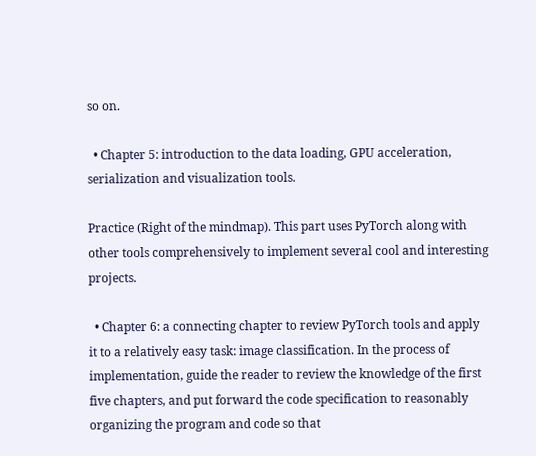so on.

  • Chapter 5: introduction to the data loading, GPU acceleration, serialization and visualization tools.

Practice (Right of the mindmap). This part uses PyTorch along with other tools comprehensively to implement several cool and interesting projects.

  • Chapter 6: a connecting chapter to review PyTorch tools and apply it to a relatively easy task: image classification. In the process of implementation, guide the reader to review the knowledge of the first five chapters, and put forward the code specification to reasonably organizing the program and code so that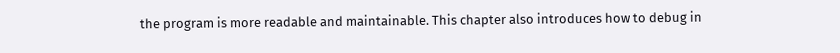the program is more readable and maintainable. This chapter also introduces how to debug in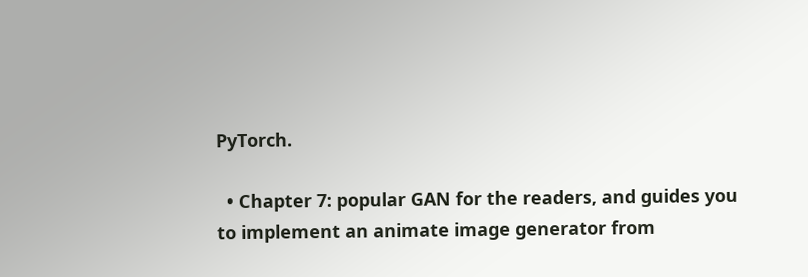PyTorch.

  • Chapter 7: popular GAN for the readers, and guides you to implement an animate image generator from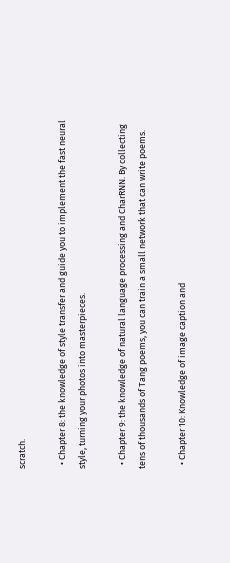scratch.

  • Chapter 8: the knowledge of style transfer and guide you to implement the fast neural style, turning your photos into masterpieces.

  • Chapter 9: the knowledge of natural language processing and CharRNN. By collecting tens of thousands of Tang poems, you can train a small network that can write poems.

  • Chapter 10: Knowledge of image caption and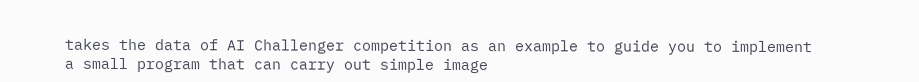takes the data of AI Challenger competition as an example to guide you to implement a small program that can carry out simple image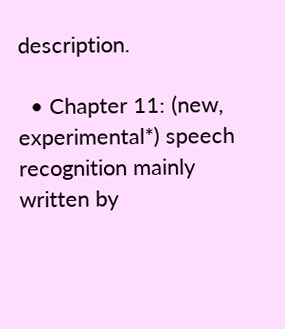description.

  • Chapter 11: (new, experimental*) speech recognition mainly written by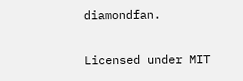diamondfan.

Licensed under MIT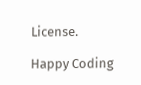License.

Happy Coding